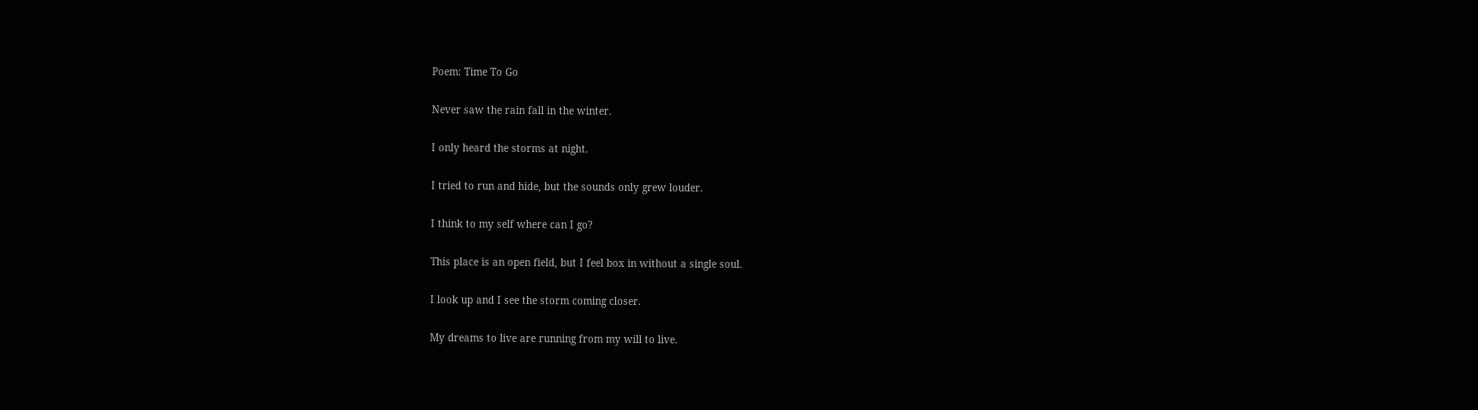Poem: Time To Go

Never saw the rain fall in the winter.

I only heard the storms at night.

I tried to run and hide, but the sounds only grew louder.

I think to my self where can I go?

This place is an open field, but I feel box in without a single soul.

I look up and I see the storm coming closer.

My dreams to live are running from my will to live.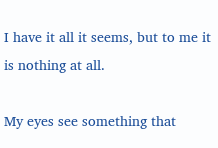I have it all it seems, but to me it is nothing at all.

My eyes see something that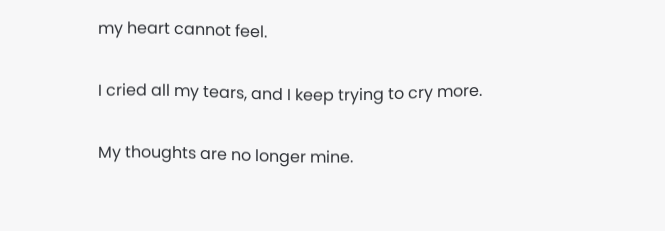my heart cannot feel.

I cried all my tears, and I keep trying to cry more.

My thoughts are no longer mine.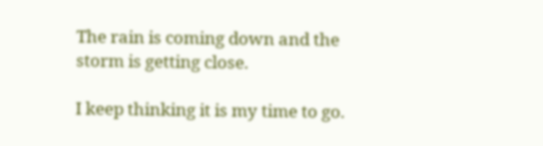The rain is coming down and the storm is getting close.

I keep thinking it is my time to go.